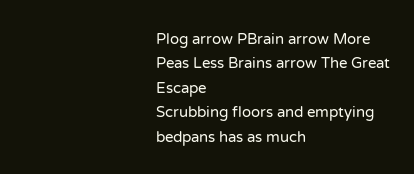Plog arrow PBrain arrow More Peas Less Brains arrow The Great Escape
Scrubbing floors and emptying bedpans has as much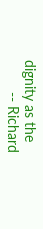dignity as the
        -- Richard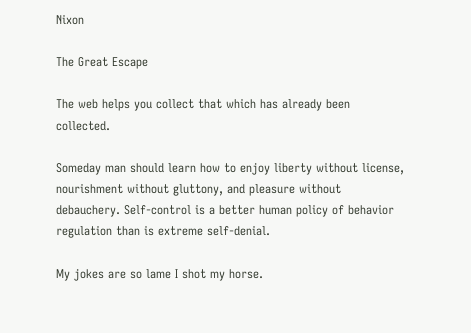Nixon

The Great Escape

The web helps you collect that which has already been collected.

Someday man should learn how to enjoy liberty without license, nourishment without gluttony, and pleasure without debauchery. Self-control is a better human policy of behavior regulation than is extreme self-denial.

My jokes are so lame I shot my horse.